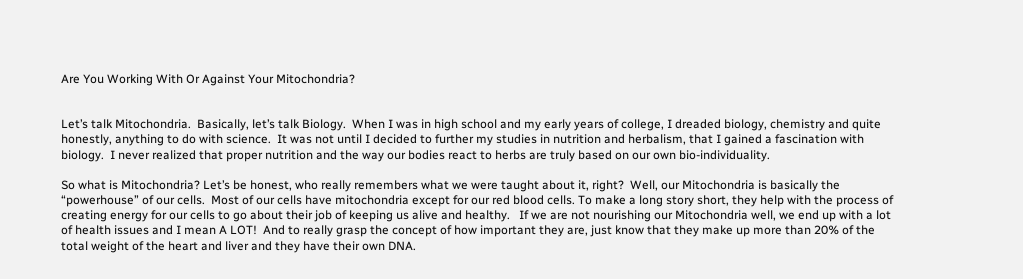Are You Working With Or Against Your Mitochondria?


Let’s talk Mitochondria.  Basically, let’s talk Biology.  When I was in high school and my early years of college, I dreaded biology, chemistry and quite honestly, anything to do with science.  It was not until I decided to further my studies in nutrition and herbalism, that I gained a fascination with biology.  I never realized that proper nutrition and the way our bodies react to herbs are truly based on our own bio-individuality.

So what is Mitochondria? Let’s be honest, who really remembers what we were taught about it, right?  Well, our Mitochondria is basically the “powerhouse” of our cells.  Most of our cells have mitochondria except for our red blood cells. To make a long story short, they help with the process of creating energy for our cells to go about their job of keeping us alive and healthy.   If we are not nourishing our Mitochondria well, we end up with a lot of health issues and I mean A LOT!  And to really grasp the concept of how important they are, just know that they make up more than 20% of the total weight of the heart and liver and they have their own DNA.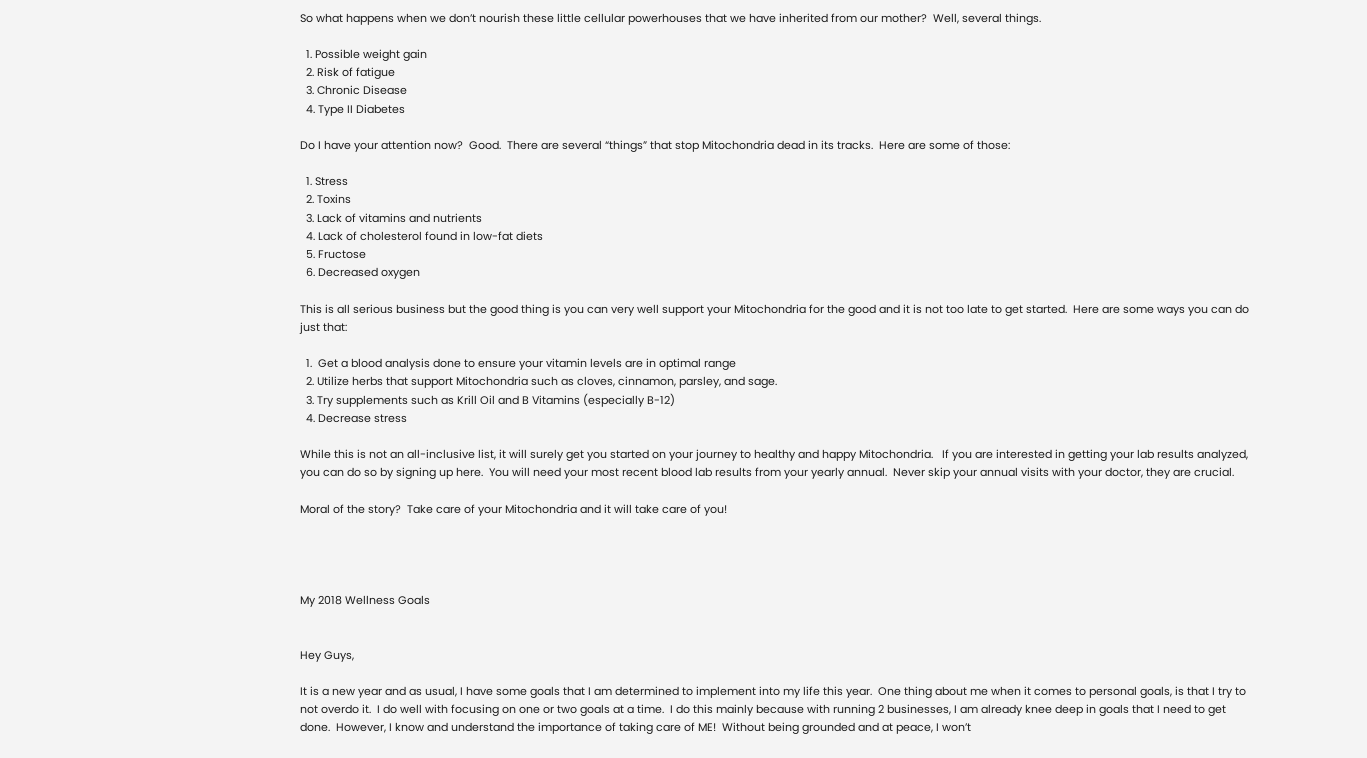So what happens when we don’t nourish these little cellular powerhouses that we have inherited from our mother?  Well, several things.

  1. Possible weight gain
  2. Risk of fatigue
  3. Chronic Disease
  4. Type II Diabetes

Do I have your attention now?  Good.  There are several “things” that stop Mitochondria dead in its tracks.  Here are some of those:

  1. Stress
  2. Toxins
  3. Lack of vitamins and nutrients
  4. Lack of cholesterol found in low-fat diets
  5. Fructose
  6. Decreased oxygen

This is all serious business but the good thing is you can very well support your Mitochondria for the good and it is not too late to get started.  Here are some ways you can do just that:

  1.  Get a blood analysis done to ensure your vitamin levels are in optimal range
  2. Utilize herbs that support Mitochondria such as cloves, cinnamon, parsley, and sage.
  3. Try supplements such as Krill Oil and B Vitamins (especially B-12)
  4. Decrease stress

While this is not an all-inclusive list, it will surely get you started on your journey to healthy and happy Mitochondria.   If you are interested in getting your lab results analyzed, you can do so by signing up here.  You will need your most recent blood lab results from your yearly annual.  Never skip your annual visits with your doctor, they are crucial.

Moral of the story?  Take care of your Mitochondria and it will take care of you!




My 2018 Wellness Goals


Hey Guys,

It is a new year and as usual, I have some goals that I am determined to implement into my life this year.  One thing about me when it comes to personal goals, is that I try to not overdo it.  I do well with focusing on one or two goals at a time.  I do this mainly because with running 2 businesses, I am already knee deep in goals that I need to get done.  However, I know and understand the importance of taking care of ME!  Without being grounded and at peace, I won’t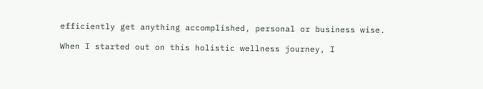efficiently get anything accomplished, personal or business wise.

When I started out on this holistic wellness journey, I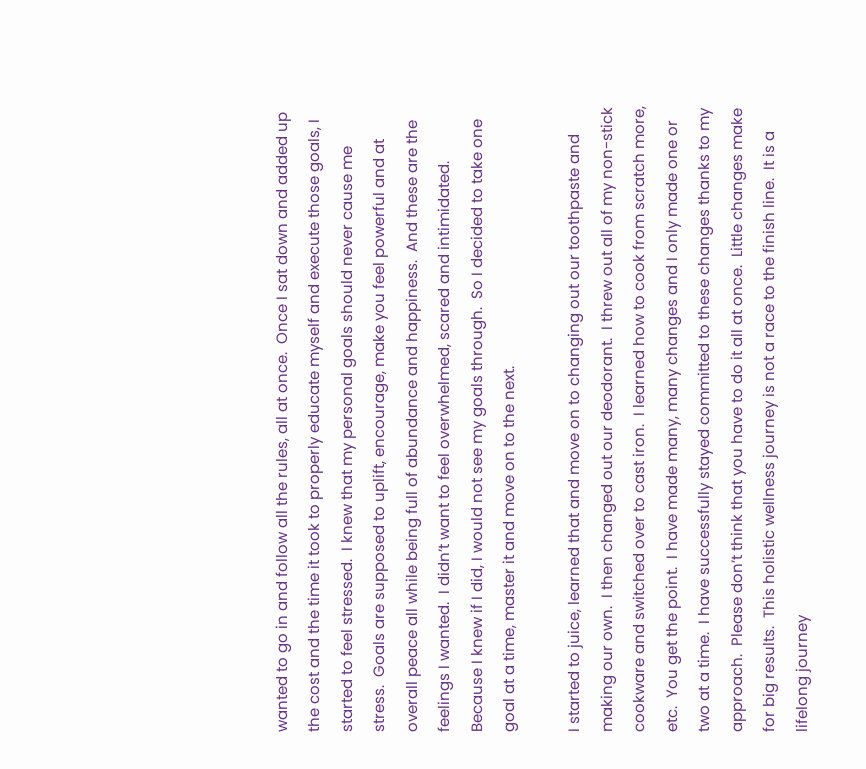wanted to go in and follow all the rules, all at once.  Once I sat down and added up the cost and the time it took to properly educate myself and execute those goals, I started to feel stressed.  I knew that my personal goals should never cause me stress.  Goals are supposed to uplift, encourage, make you feel powerful and at overall peace all while being full of abundance and happiness.  And these are the feelings I wanted.  I didn’t want to feel overwhelmed, scared and intimidated.  Because I knew if I did, I would not see my goals through.  So I decided to take one goal at a time, master it and move on to the next.

I started to juice, learned that and move on to changing out our toothpaste and making our own.  I then changed out our deodorant.  I threw out all of my non-stick cookware and switched over to cast iron.  I learned how to cook from scratch more, etc.  You get the point.  I have made many, many changes and I only made one or two at a time.  I have successfully stayed committed to these changes thanks to my approach.  Please don’t think that you have to do it all at once.  Little changes make for big results.  This holistic wellness journey is not a race to the finish line.  It is a lifelong journey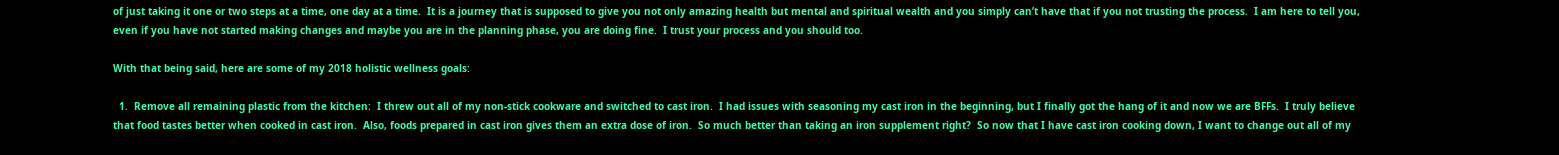of just taking it one or two steps at a time, one day at a time.  It is a journey that is supposed to give you not only amazing health but mental and spiritual wealth and you simply can’t have that if you not trusting the process.  I am here to tell you, even if you have not started making changes and maybe you are in the planning phase, you are doing fine.  I trust your process and you should too.

With that being said, here are some of my 2018 holistic wellness goals:

  1.  Remove all remaining plastic from the kitchen:  I threw out all of my non-stick cookware and switched to cast iron.  I had issues with seasoning my cast iron in the beginning, but I finally got the hang of it and now we are BFFs.  I truly believe that food tastes better when cooked in cast iron.  Also, foods prepared in cast iron gives them an extra dose of iron.  So much better than taking an iron supplement right?  So now that I have cast iron cooking down, I want to change out all of my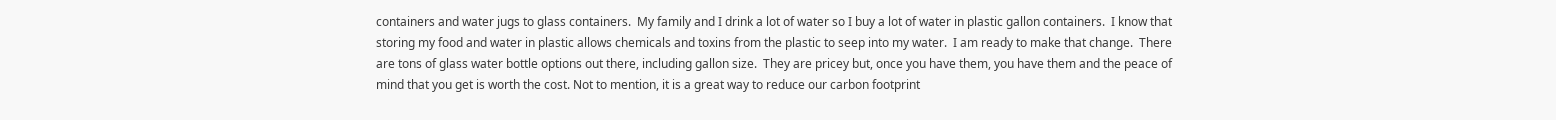containers and water jugs to glass containers.  My family and I drink a lot of water so I buy a lot of water in plastic gallon containers.  I know that storing my food and water in plastic allows chemicals and toxins from the plastic to seep into my water.  I am ready to make that change.  There are tons of glass water bottle options out there, including gallon size.  They are pricey but, once you have them, you have them and the peace of mind that you get is worth the cost. Not to mention, it is a great way to reduce our carbon footprint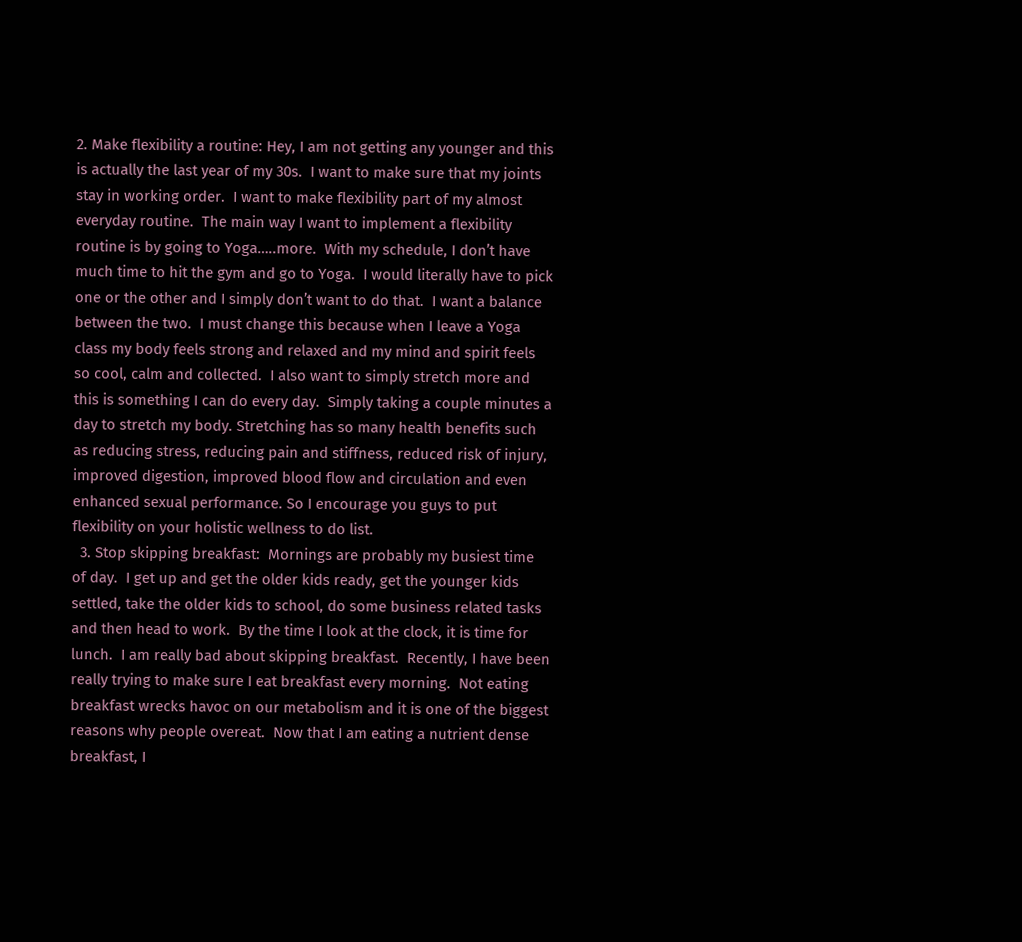2. Make flexibility a routine: Hey, I am not getting any younger and this is actually the last year of my 30s.  I want to make sure that my joints stay in working order.  I want to make flexibility part of my almost everyday routine.  The main way I want to implement a flexibility routine is by going to Yoga…..more.  With my schedule, I don’t have much time to hit the gym and go to Yoga.  I would literally have to pick one or the other and I simply don’t want to do that.  I want a balance between the two.  I must change this because when I leave a Yoga class my body feels strong and relaxed and my mind and spirit feels so cool, calm and collected.  I also want to simply stretch more and this is something I can do every day.  Simply taking a couple minutes a day to stretch my body. Stretching has so many health benefits such as reducing stress, reducing pain and stiffness, reduced risk of injury, improved digestion, improved blood flow and circulation and even enhanced sexual performance. So I encourage you guys to put flexibility on your holistic wellness to do list.
  3. Stop skipping breakfast:  Mornings are probably my busiest time of day.  I get up and get the older kids ready, get the younger kids settled, take the older kids to school, do some business related tasks and then head to work.  By the time I look at the clock, it is time for lunch.  I am really bad about skipping breakfast.  Recently, I have been really trying to make sure I eat breakfast every morning.  Not eating breakfast wrecks havoc on our metabolism and it is one of the biggest reasons why people overeat.  Now that I am eating a nutrient dense breakfast, I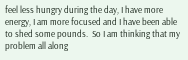feel less hungry during the day, I have more energy, I am more focused and I have been able to shed some pounds.  So I am thinking that my problem all along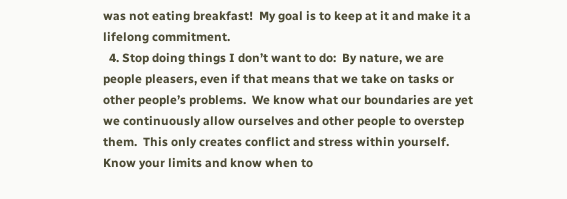was not eating breakfast!  My goal is to keep at it and make it a lifelong commitment.
  4. Stop doing things I don’t want to do:  By nature, we are people pleasers, even if that means that we take on tasks or other people’s problems.  We know what our boundaries are yet we continuously allow ourselves and other people to overstep them.  This only creates conflict and stress within yourself.  Know your limits and know when to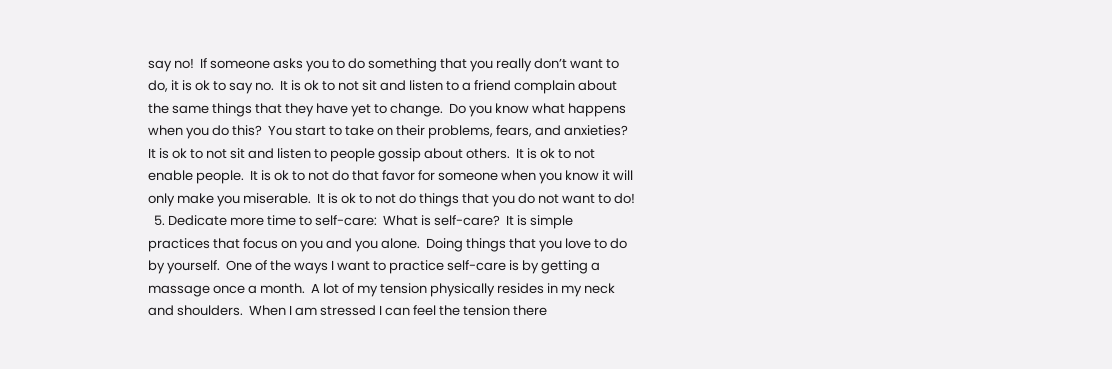say no!  If someone asks you to do something that you really don’t want to do, it is ok to say no.  It is ok to not sit and listen to a friend complain about the same things that they have yet to change.  Do you know what happens when you do this?  You start to take on their problems, fears, and anxieties?  It is ok to not sit and listen to people gossip about others.  It is ok to not enable people.  It is ok to not do that favor for someone when you know it will only make you miserable.  It is ok to not do things that you do not want to do!
  5. Dedicate more time to self-care:  What is self-care?  It is simple practices that focus on you and you alone.  Doing things that you love to do by yourself.  One of the ways I want to practice self-care is by getting a massage once a month.  A lot of my tension physically resides in my neck and shoulders.  When I am stressed I can feel the tension there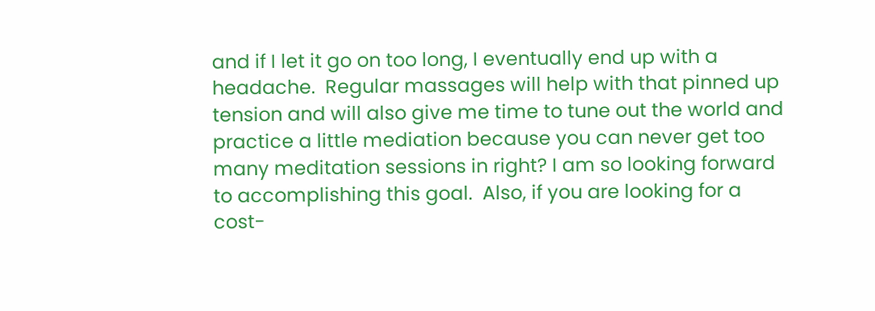and if I let it go on too long, I eventually end up with a headache.  Regular massages will help with that pinned up tension and will also give me time to tune out the world and practice a little mediation because you can never get too many meditation sessions in right? I am so looking forward to accomplishing this goal.  Also, if you are looking for a cost-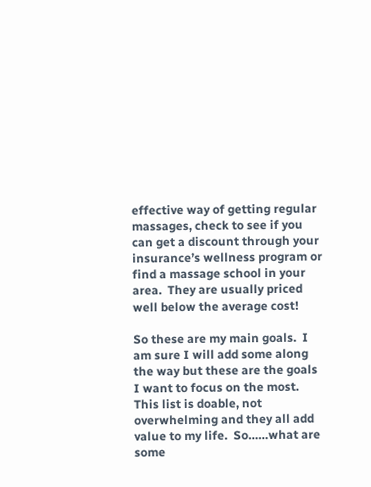effective way of getting regular massages, check to see if you can get a discount through your insurance’s wellness program or find a massage school in your area.  They are usually priced well below the average cost!

So these are my main goals.  I am sure I will add some along the way but these are the goals I want to focus on the most.  This list is doable, not overwhelming and they all add value to my life.  So……what are some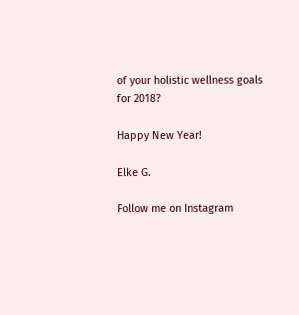of your holistic wellness goals for 2018?

Happy New Year!

Elke G.

Follow me on Instagram